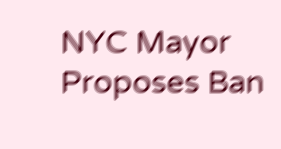NYC Mayor Proposes Ban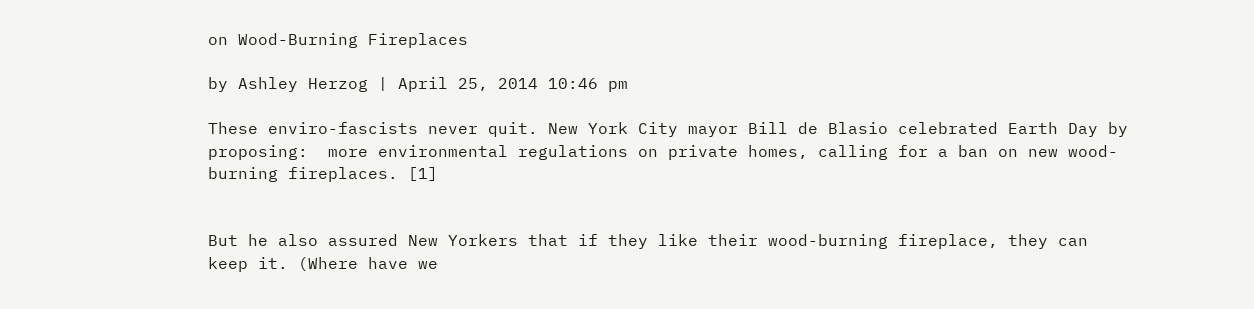on Wood-Burning Fireplaces

by Ashley Herzog | April 25, 2014 10:46 pm

These enviro-fascists never quit. New York City mayor Bill de Blasio celebrated Earth Day by proposing:  more environmental regulations on private homes, calling for a ban on new wood-burning fireplaces. [1]


But he also assured New Yorkers that if they like their wood-burning fireplace, they can keep it. (Where have we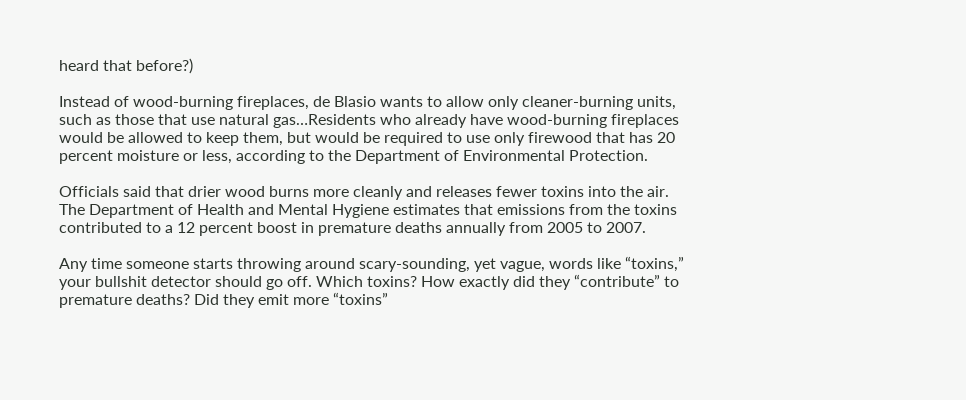heard that before?)

Instead of wood-burning fireplaces, de Blasio wants to allow only cleaner-burning units, such as those that use natural gas…Residents who already have wood-burning fireplaces would be allowed to keep them, but would be required to use only firewood that has 20 percent moisture or less, according to the Department of Environmental Protection.

Officials said that drier wood burns more cleanly and releases fewer toxins into the air. The Department of Health and Mental Hygiene estimates that emissions from the toxins contributed to a 12 percent boost in premature deaths annually from 2005 to 2007.

Any time someone starts throwing around scary-sounding, yet vague, words like “toxins,” your bullshit detector should go off. Which toxins? How exactly did they “contribute” to premature deaths? Did they emit more “toxins”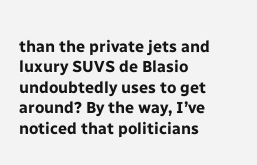than the private jets and luxury SUVS de Blasio undoubtedly uses to get around? By the way, I’ve noticed that politicians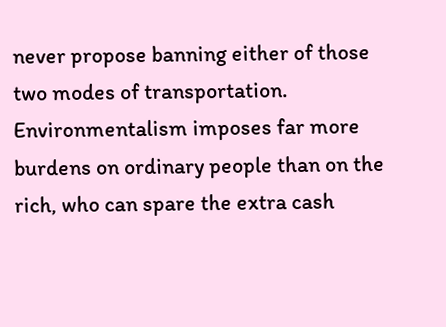never propose banning either of those two modes of transportation. Environmentalism imposes far more burdens on ordinary people than on the rich, who can spare the extra cash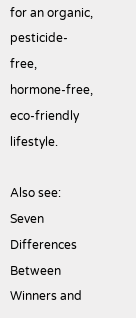for an organic, pesticide-free, hormone-free, eco-friendly lifestyle.

Also see: Seven Differences Between Winners and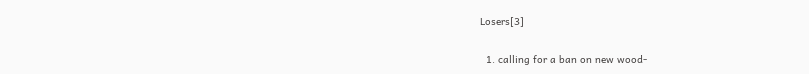Losers[3]

  1. calling for a ban on new wood-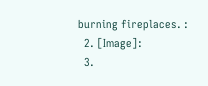burning fireplaces. :
  2. [Image]:
  3.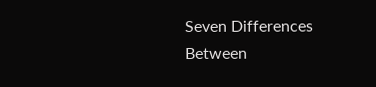Seven Differences Between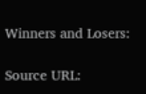Winners and Losers:

Source URL: